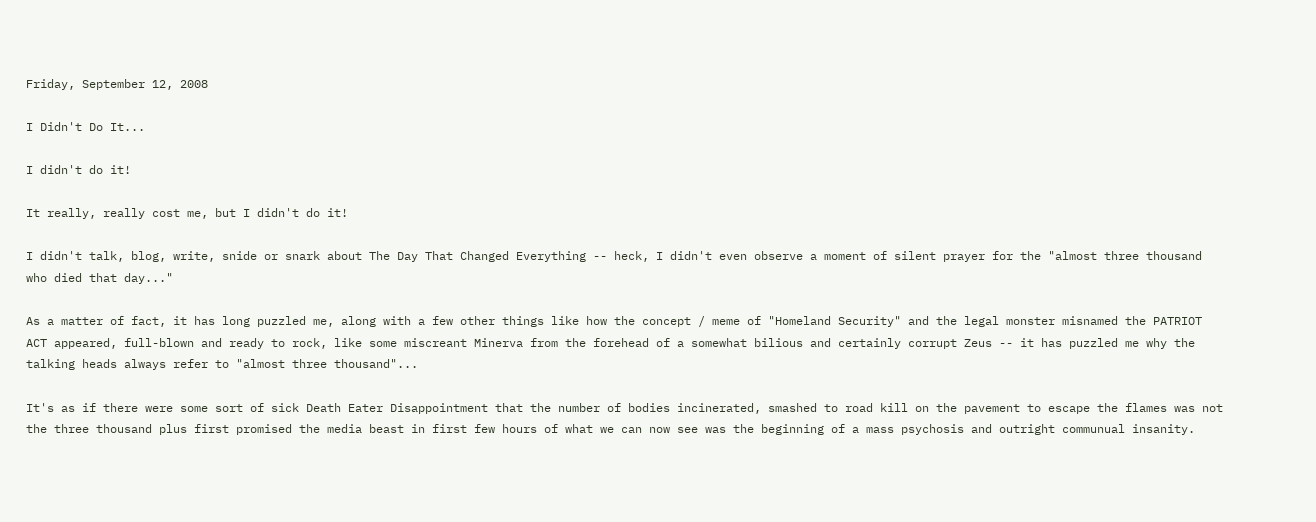Friday, September 12, 2008

I Didn't Do It...

I didn't do it!

It really, really cost me, but I didn't do it!

I didn't talk, blog, write, snide or snark about The Day That Changed Everything -- heck, I didn't even observe a moment of silent prayer for the "almost three thousand who died that day..."

As a matter of fact, it has long puzzled me, along with a few other things like how the concept / meme of "Homeland Security" and the legal monster misnamed the PATRIOT ACT appeared, full-blown and ready to rock, like some miscreant Minerva from the forehead of a somewhat bilious and certainly corrupt Zeus -- it has puzzled me why the talking heads always refer to "almost three thousand"...

It's as if there were some sort of sick Death Eater Disappointment that the number of bodies incinerated, smashed to road kill on the pavement to escape the flames was not the three thousand plus first promised the media beast in first few hours of what we can now see was the beginning of a mass psychosis and outright communual insanity.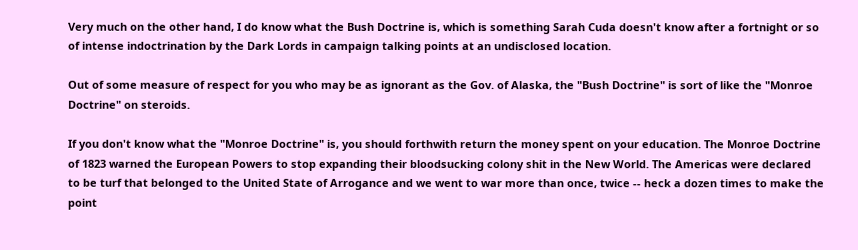Very much on the other hand, I do know what the Bush Doctrine is, which is something Sarah Cuda doesn't know after a fortnight or so of intense indoctrination by the Dark Lords in campaign talking points at an undisclosed location.

Out of some measure of respect for you who may be as ignorant as the Gov. of Alaska, the "Bush Doctrine" is sort of like the "Monroe Doctrine" on steroids.

If you don't know what the "Monroe Doctrine" is, you should forthwith return the money spent on your education. The Monroe Doctrine of 1823 warned the European Powers to stop expanding their bloodsucking colony shit in the New World. The Americas were declared to be turf that belonged to the United State of Arrogance and we went to war more than once, twice -- heck a dozen times to make the point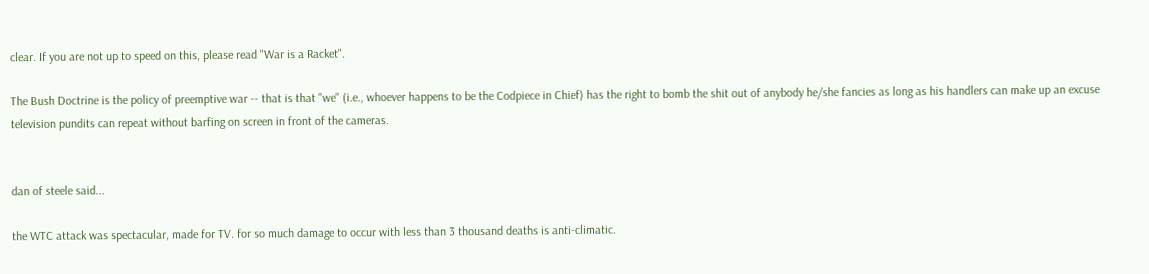clear. If you are not up to speed on this, please read "War is a Racket".

The Bush Doctrine is the policy of preemptive war -- that is that "we" (i.e., whoever happens to be the Codpiece in Chief) has the right to bomb the shit out of anybody he/she fancies as long as his handlers can make up an excuse television pundits can repeat without barfing on screen in front of the cameras.


dan of steele said...

the WTC attack was spectacular, made for TV. for so much damage to occur with less than 3 thousand deaths is anti-climatic.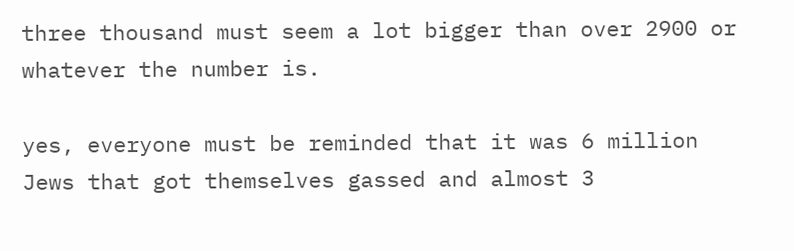three thousand must seem a lot bigger than over 2900 or whatever the number is.

yes, everyone must be reminded that it was 6 million Jews that got themselves gassed and almost 3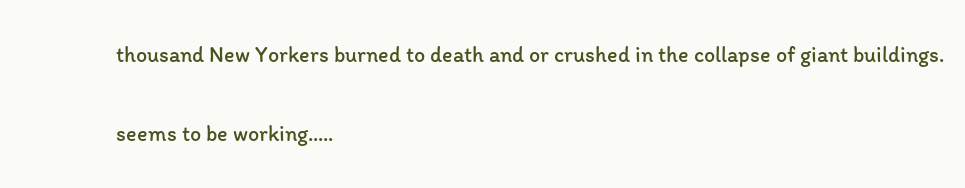thousand New Yorkers burned to death and or crushed in the collapse of giant buildings.

seems to be working.....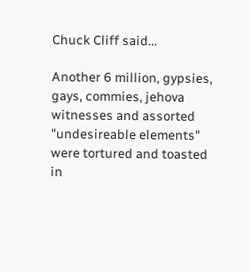Chuck Cliff said...

Another 6 million, gypsies, gays, commies, jehova witnesses and assorted "undesireable elements" were tortured and toasted in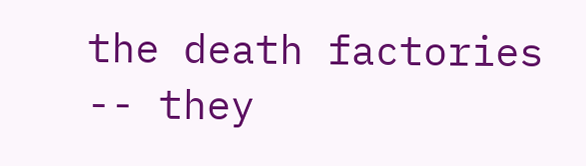the death factories -- they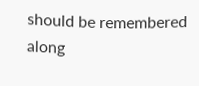should be remembered along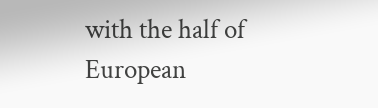with the half of European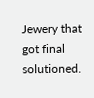Jewery that got final solutioned.